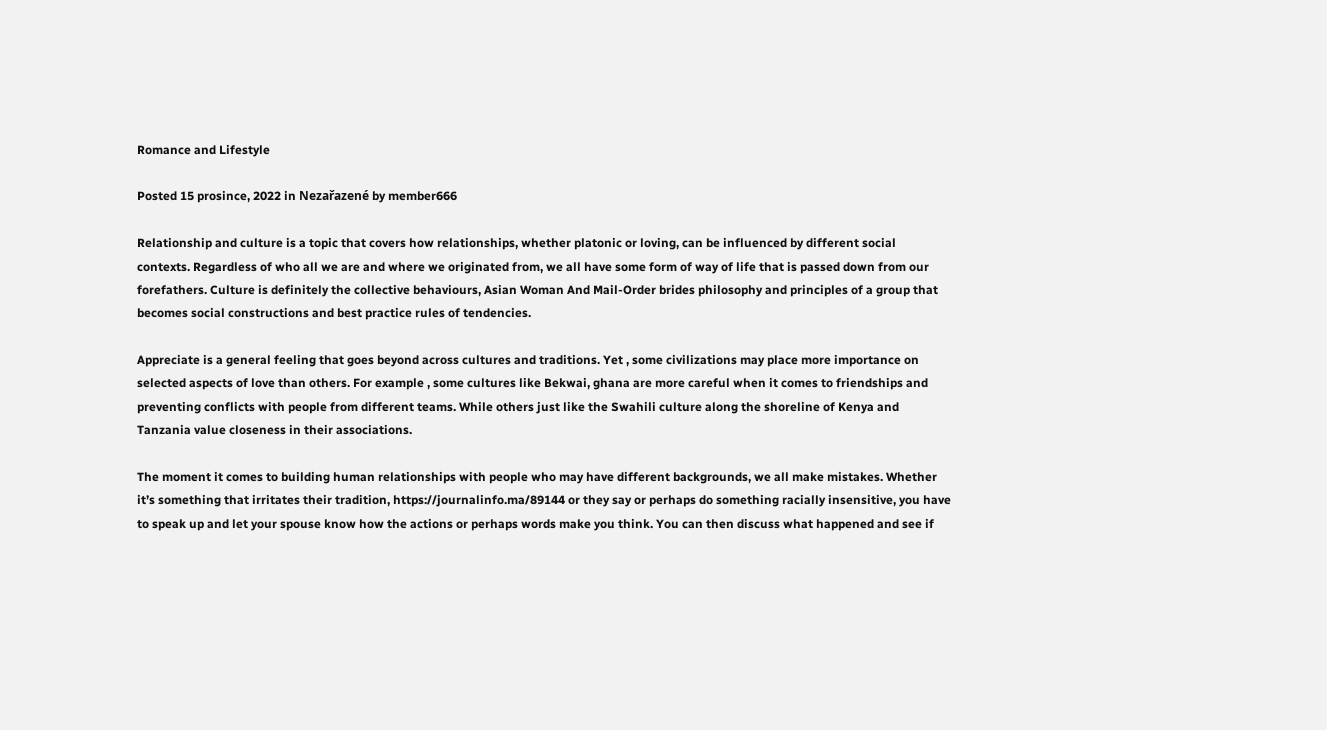Romance and Lifestyle

Posted 15 prosince, 2022 in Nezařazené by member666

Relationship and culture is a topic that covers how relationships, whether platonic or loving, can be influenced by different social contexts. Regardless of who all we are and where we originated from, we all have some form of way of life that is passed down from our forefathers. Culture is definitely the collective behaviours, Asian Woman And Mail-Order brides philosophy and principles of a group that becomes social constructions and best practice rules of tendencies.

Appreciate is a general feeling that goes beyond across cultures and traditions. Yet , some civilizations may place more importance on selected aspects of love than others. For example , some cultures like Bekwai, ghana are more careful when it comes to friendships and preventing conflicts with people from different teams. While others just like the Swahili culture along the shoreline of Kenya and Tanzania value closeness in their associations.

The moment it comes to building human relationships with people who may have different backgrounds, we all make mistakes. Whether it’s something that irritates their tradition, https://journalinfo.ma/89144 or they say or perhaps do something racially insensitive, you have to speak up and let your spouse know how the actions or perhaps words make you think. You can then discuss what happened and see if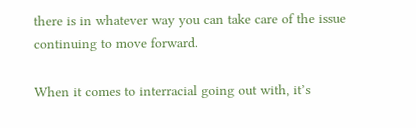there is in whatever way you can take care of the issue continuing to move forward.

When it comes to interracial going out with, it’s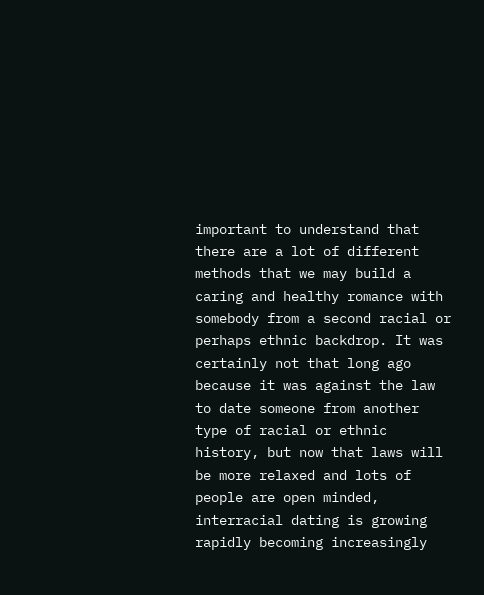important to understand that there are a lot of different methods that we may build a caring and healthy romance with somebody from a second racial or perhaps ethnic backdrop. It was certainly not that long ago because it was against the law to date someone from another type of racial or ethnic history, but now that laws will be more relaxed and lots of people are open minded, interracial dating is growing rapidly becoming increasingly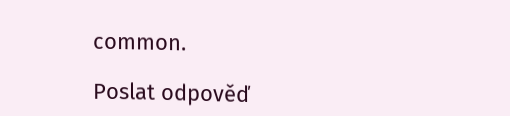common.

Poslat odpověď